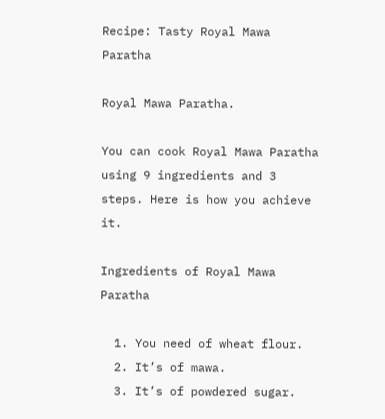Recipe: Tasty Royal Mawa Paratha

Royal Mawa Paratha.

You can cook Royal Mawa Paratha using 9 ingredients and 3 steps. Here is how you achieve it.

Ingredients of Royal Mawa Paratha

  1. You need of wheat flour.
  2. It’s of mawa.
  3. It’s of powdered sugar.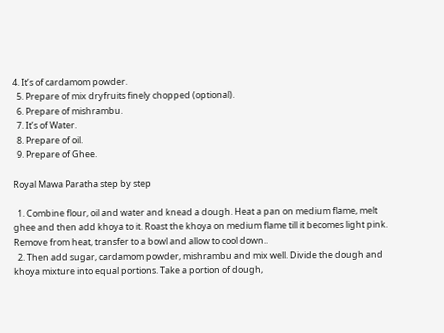4. It’s of cardamom powder.
  5. Prepare of mix dryfruits finely chopped (optional).
  6. Prepare of mishrambu.
  7. It’s of Water.
  8. Prepare of oil.
  9. Prepare of Ghee.

Royal Mawa Paratha step by step

  1. Combine flour, oil and water and knead a dough. Heat a pan on medium flame, melt ghee and then add khoya to it. Roast the khoya on medium flame till it becomes light pink. Remove from heat, transfer to a bowl and allow to cool down..
  2. Then add sugar, cardamom powder, mishrambu and mix well. Divide the dough and khoya mixture into equal portions. Take a portion of dough,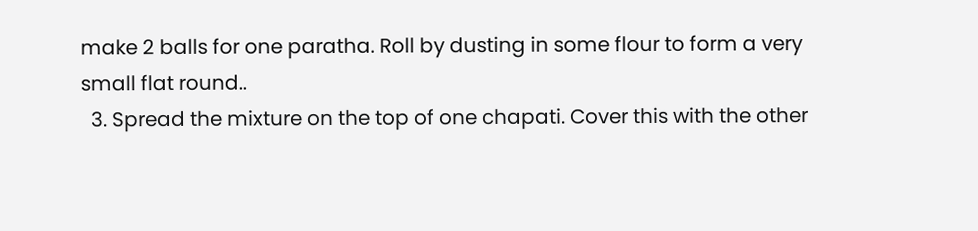make 2 balls for one paratha. Roll by dusting in some flour to form a very small flat round..
  3. Spread the mixture on the top of one chapati. Cover this with the other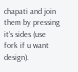chapati and join them by pressing it's sides (use fork if u want design).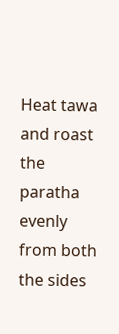Heat tawa and roast the paratha evenly from both the sides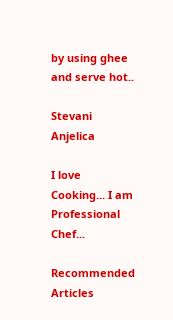by using ghee and serve hot..

Stevani Anjelica

I love Cooking... I am Professional Chef...

Recommended Articles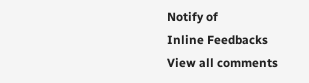Notify of
Inline Feedbacks
View all comments